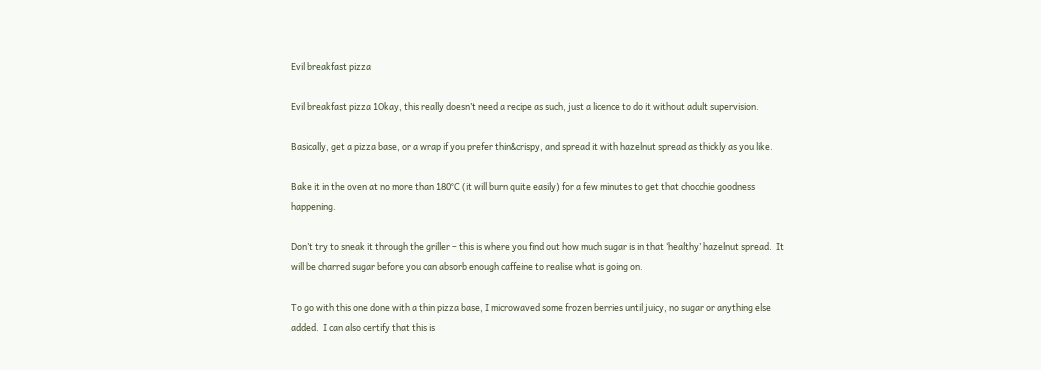Evil breakfast pizza

Evil breakfast pizza 1Okay, this really doesn’t need a recipe as such, just a licence to do it without adult supervision.

Basically, get a pizza base, or a wrap if you prefer thin&crispy, and spread it with hazelnut spread as thickly as you like.

Bake it in the oven at no more than 180°C (it will burn quite easily) for a few minutes to get that chocchie goodness happening.

Don’t try to sneak it through the griller – this is where you find out how much sugar is in that ‘healthy’ hazelnut spread.  It will be charred sugar before you can absorb enough caffeine to realise what is going on.

To go with this one done with a thin pizza base, I microwaved some frozen berries until juicy, no sugar or anything else added.  I can also certify that this is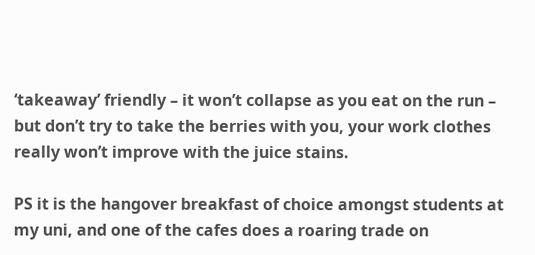‘takeaway’ friendly – it won’t collapse as you eat on the run – but don’t try to take the berries with you, your work clothes really won’t improve with the juice stains.

PS it is the hangover breakfast of choice amongst students at my uni, and one of the cafes does a roaring trade on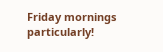Friday mornings particularly!